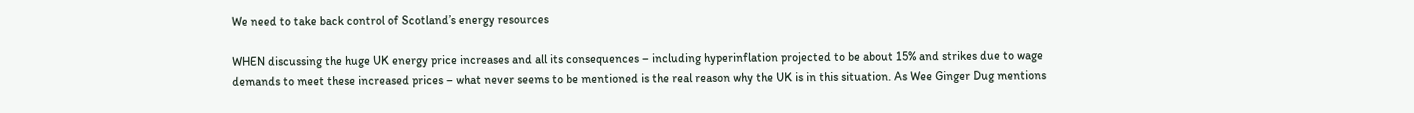We need to take back control of Scotland’s energy resources

WHEN discussing the huge UK energy price increases and all its consequences – including hyperinflation projected to be about 15% and strikes due to wage demands to meet these increased prices – what never seems to be mentioned is the real reason why the UK is in this situation. As Wee Ginger Dug mentions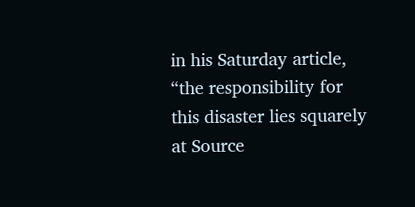in his Saturday article, “the responsibility for this disaster lies squarely at Source